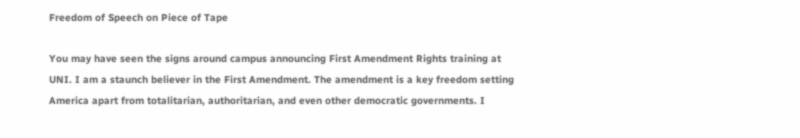Freedom of Speech on Piece of Tape

You may have seen the signs around campus announcing First Amendment Rights training at UNI. I am a staunch believer in the First Amendment. The amendment is a key freedom setting America apart from totalitarian, authoritarian, and even other democratic governments. I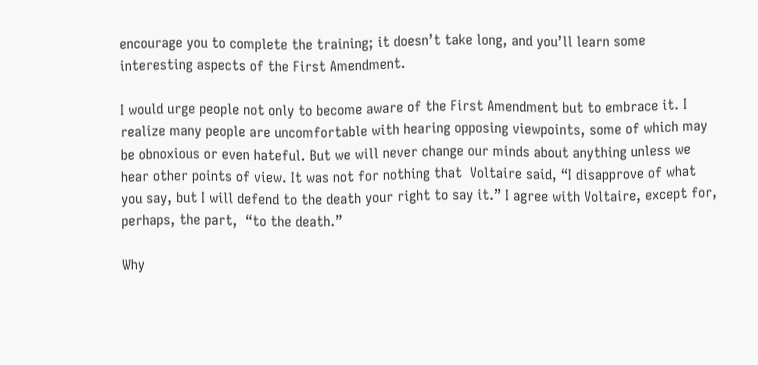encourage you to complete the training; it doesn’t take long, and you’ll learn some interesting aspects of the First Amendment.

I would urge people not only to become aware of the First Amendment but to embrace it. I realize many people are uncomfortable with hearing opposing viewpoints, some of which may be obnoxious or even hateful. But we will never change our minds about anything unless we hear other points of view. It was not for nothing that  Voltaire said, “I disapprove of what you say, but I will defend to the death your right to say it.” I agree with Voltaire, except for, perhaps, the part,  “to the death.”

Why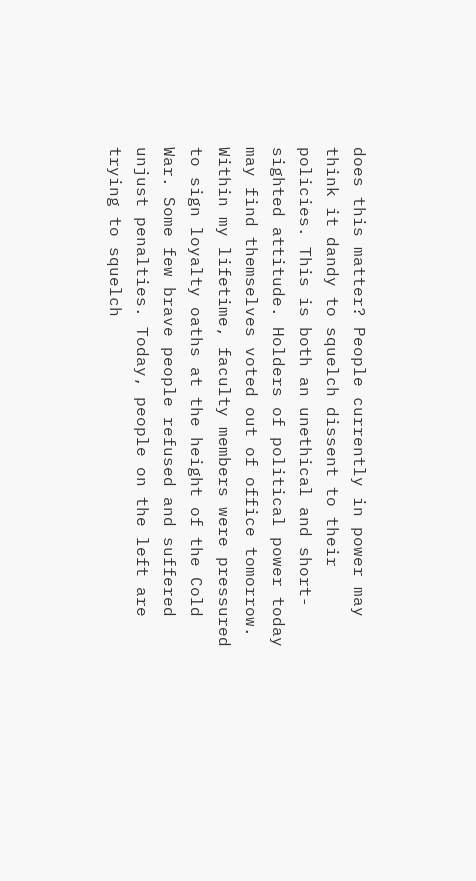does this matter? People currently in power may think it dandy to squelch dissent to their policies. This is both an unethical and short-sighted attitude. Holders of political power today may find themselves voted out of office tomorrow. Within my lifetime, faculty members were pressured to sign loyalty oaths at the height of the Cold War. Some few brave people refused and suffered unjust penalties. Today, people on the left are trying to squelch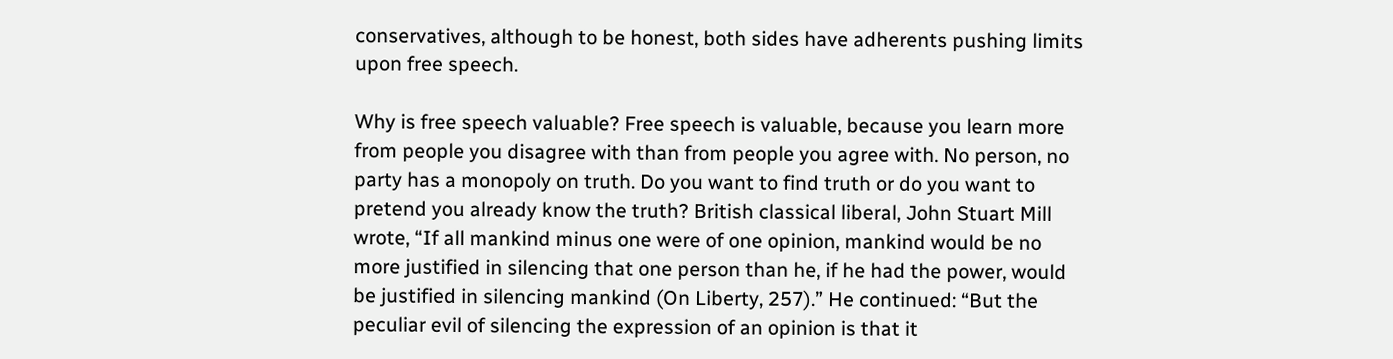conservatives, although to be honest, both sides have adherents pushing limits upon free speech.

Why is free speech valuable? Free speech is valuable, because you learn more from people you disagree with than from people you agree with. No person, no party has a monopoly on truth. Do you want to find truth or do you want to pretend you already know the truth? British classical liberal, John Stuart Mill wrote, “If all mankind minus one were of one opinion, mankind would be no more justified in silencing that one person than he, if he had the power, would be justified in silencing mankind (On Liberty, 257).” He continued: “But the peculiar evil of silencing the expression of an opinion is that it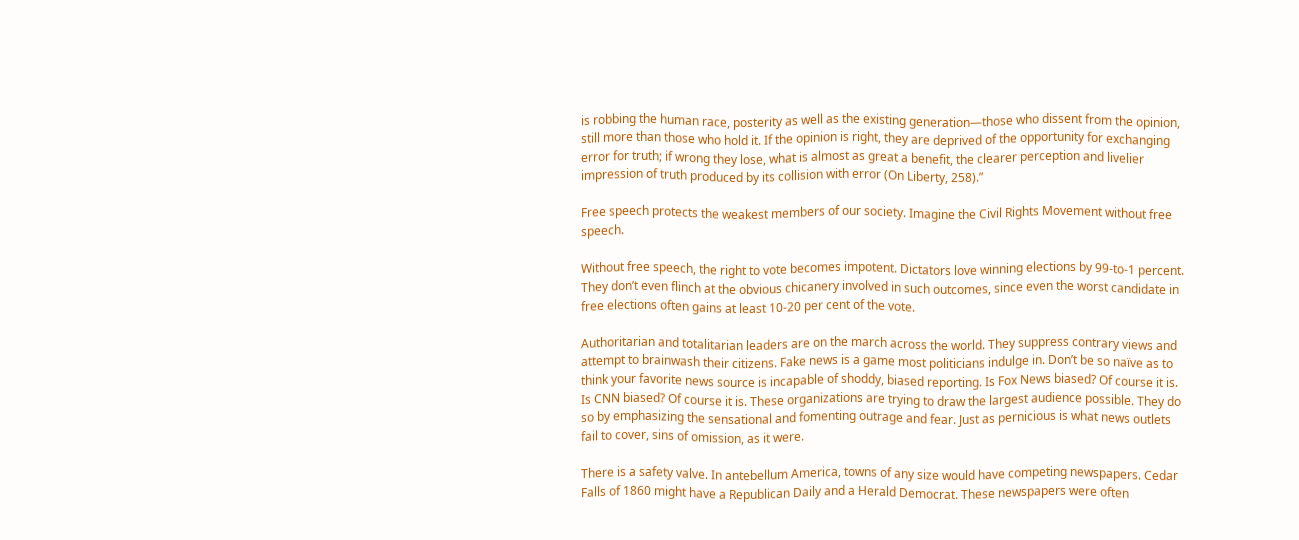is robbing the human race, posterity as well as the existing generation—those who dissent from the opinion, still more than those who hold it. If the opinion is right, they are deprived of the opportunity for exchanging error for truth; if wrong they lose, what is almost as great a benefit, the clearer perception and livelier impression of truth produced by its collision with error (On Liberty, 258).”

Free speech protects the weakest members of our society. Imagine the Civil Rights Movement without free speech.

Without free speech, the right to vote becomes impotent. Dictators love winning elections by 99-to-1 percent. They don’t even flinch at the obvious chicanery involved in such outcomes, since even the worst candidate in free elections often gains at least 10-20 per cent of the vote.

Authoritarian and totalitarian leaders are on the march across the world. They suppress contrary views and attempt to brainwash their citizens. Fake news is a game most politicians indulge in. Don’t be so naïve as to think your favorite news source is incapable of shoddy, biased reporting. Is Fox News biased? Of course it is. Is CNN biased? Of course it is. These organizations are trying to draw the largest audience possible. They do so by emphasizing the sensational and fomenting outrage and fear. Just as pernicious is what news outlets fail to cover, sins of omission, as it were.

There is a safety valve. In antebellum America, towns of any size would have competing newspapers. Cedar Falls of 1860 might have a Republican Daily and a Herald Democrat. These newspapers were often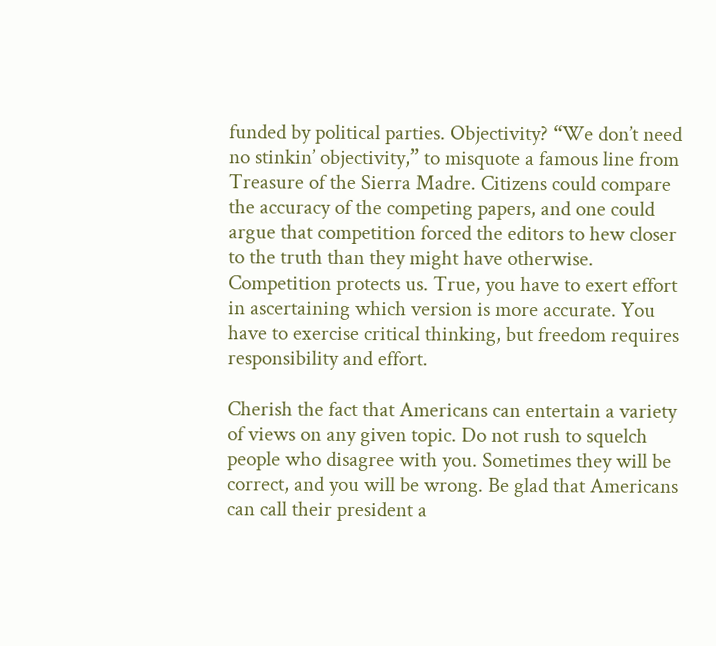funded by political parties. Objectivity? “We don’t need no stinkin’ objectivity,” to misquote a famous line from Treasure of the Sierra Madre. Citizens could compare the accuracy of the competing papers, and one could argue that competition forced the editors to hew closer to the truth than they might have otherwise. Competition protects us. True, you have to exert effort in ascertaining which version is more accurate. You have to exercise critical thinking, but freedom requires responsibility and effort.

Cherish the fact that Americans can entertain a variety of views on any given topic. Do not rush to squelch people who disagree with you. Sometimes they will be correct, and you will be wrong. Be glad that Americans can call their president a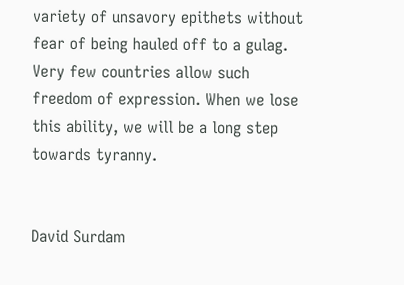variety of unsavory epithets without fear of being hauled off to a gulag. Very few countries allow such freedom of expression. When we lose this ability, we will be a long step towards tyranny.


David Surdam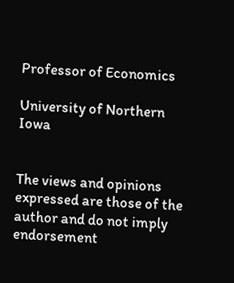Professor of Economics

University of Northern Iowa


The views and opinions expressed are those of the author and do not imply endorsement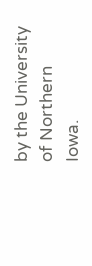by the University of Northern Iowa.